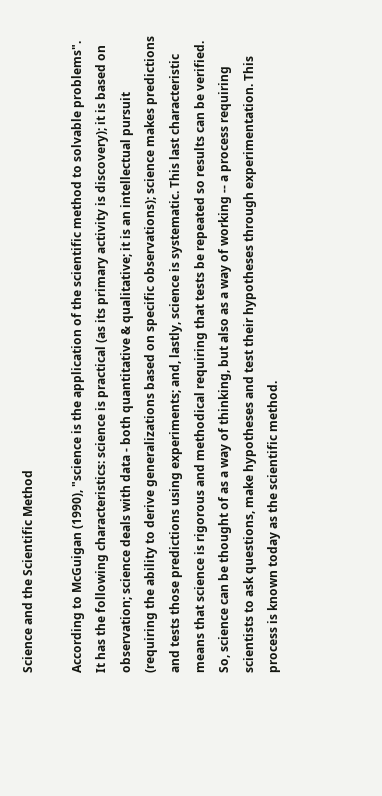Science and the Scientific Method

According to McGuigan (1990), "science is the application of the scientific method to solvable problems". It has the following characteristics: science is practical (as its primary activity is discovery); it is based on observation; science deals with data - both quantitative & qualitative; it is an intellectual pursuit (requiring the ability to derive generalizations based on specific observations); science makes predictions and tests those predictions using experiments; and, lastly, science is systematic. This last characteristic means that science is rigorous and methodical requiring that tests be repeated so results can be verified. So, science can be thought of as a way of thinking, but also as a way of working -- a process requiring scientists to ask questions, make hypotheses and test their hypotheses through experimentation. This process is known today as the scientific method.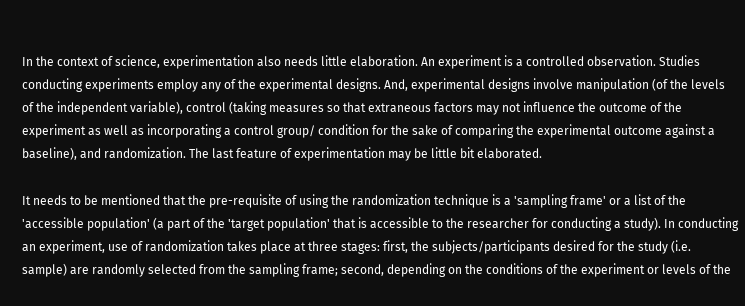In the context of science, experimentation also needs little elaboration. An experiment is a controlled observation. Studies conducting experiments employ any of the experimental designs. And, experimental designs involve manipulation (of the levels of the independent variable), control (taking measures so that extraneous factors may not influence the outcome of the experiment as well as incorporating a control group/ condition for the sake of comparing the experimental outcome against a baseline), and randomization. The last feature of experimentation may be little bit elaborated.

It needs to be mentioned that the pre-requisite of using the randomization technique is a 'sampling frame' or a list of the 'accessible population' (a part of the 'target population' that is accessible to the researcher for conducting a study). In conducting an experiment, use of randomization takes place at three stages: first, the subjects/participants desired for the study (i.e. sample) are randomly selected from the sampling frame; second, depending on the conditions of the experiment or levels of the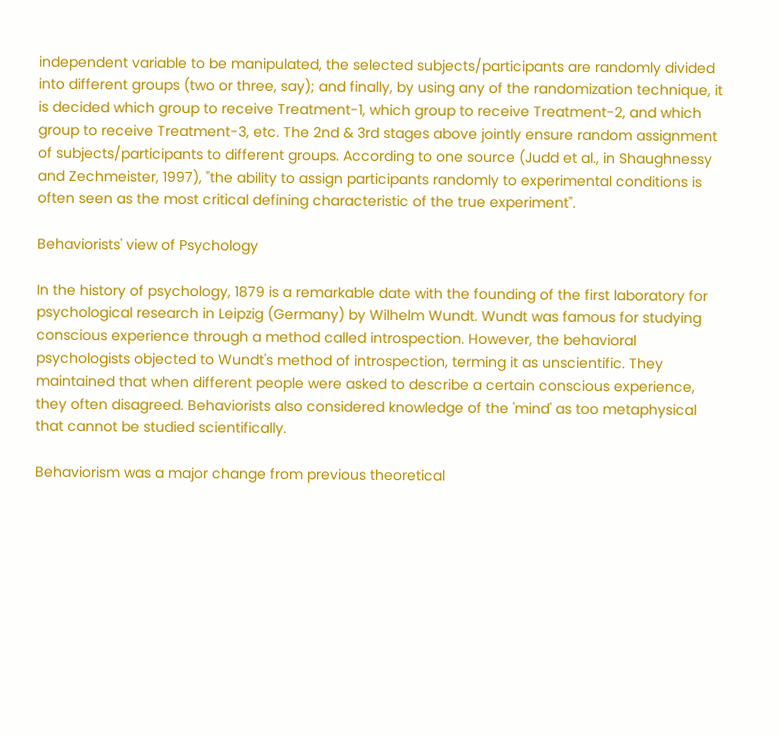independent variable to be manipulated, the selected subjects/participants are randomly divided into different groups (two or three, say); and finally, by using any of the randomization technique, it is decided which group to receive Treatment-1, which group to receive Treatment-2, and which group to receive Treatment-3, etc. The 2nd & 3rd stages above jointly ensure random assignment of subjects/participants to different groups. According to one source (Judd et al., in Shaughnessy and Zechmeister, 1997), "the ability to assign participants randomly to experimental conditions is often seen as the most critical defining characteristic of the true experiment".

Behaviorists' view of Psychology

In the history of psychology, 1879 is a remarkable date with the founding of the first laboratory for psychological research in Leipzig (Germany) by Wilhelm Wundt. Wundt was famous for studying conscious experience through a method called introspection. However, the behavioral psychologists objected to Wundt's method of introspection, terming it as unscientific. They maintained that when different people were asked to describe a certain conscious experience, they often disagreed. Behaviorists also considered knowledge of the 'mind' as too metaphysical that cannot be studied scientifically.

Behaviorism was a major change from previous theoretical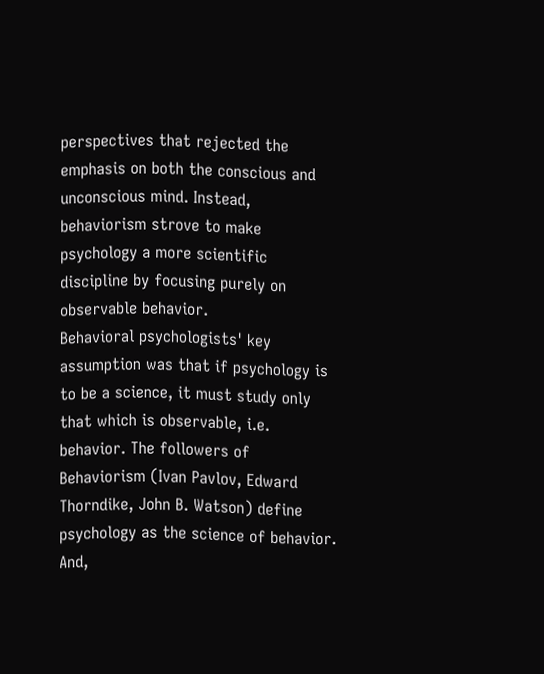perspectives that rejected the emphasis on both the conscious and unconscious mind. Instead, behaviorism strove to make psychology a more scientific discipline by focusing purely on observable behavior.
Behavioral psychologists' key assumption was that if psychology is to be a science, it must study only that which is observable, i.e. behavior. The followers of Behaviorism (Ivan Pavlov, Edward Thorndike, John B. Watson) define psychology as the science of behavior. And,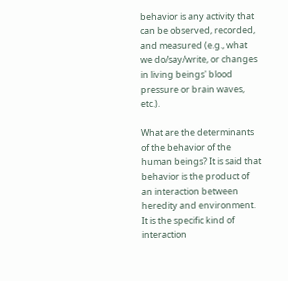behavior is any activity that can be observed, recorded, and measured (e.g., what we do/say/write, or changes in living beings' blood pressure or brain waves, etc.).

What are the determinants of the behavior of the human beings? It is said that behavior is the product of an interaction between heredity and environment. It is the specific kind of interaction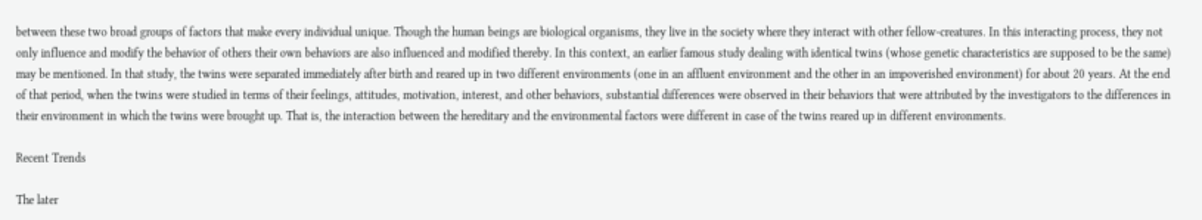between these two broad groups of factors that make every individual unique. Though the human beings are biological organisms, they live in the society where they interact with other fellow-creatures. In this interacting process, they not only influence and modify the behavior of others their own behaviors are also influenced and modified thereby. In this context, an earlier famous study dealing with identical twins (whose genetic characteristics are supposed to be the same) may be mentioned. In that study, the twins were separated immediately after birth and reared up in two different environments (one in an affluent environment and the other in an impoverished environment) for about 20 years. At the end of that period, when the twins were studied in terms of their feelings, attitudes, motivation, interest, and other behaviors, substantial differences were observed in their behaviors that were attributed by the investigators to the differences in their environment in which the twins were brought up. That is, the interaction between the hereditary and the environmental factors were different in case of the twins reared up in different environments.

Recent Trends

The later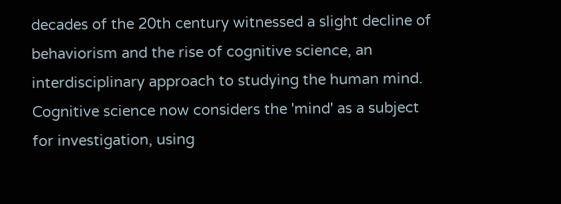decades of the 20th century witnessed a slight decline of behaviorism and the rise of cognitive science, an interdisciplinary approach to studying the human mind. Cognitive science now considers the 'mind' as a subject for investigation, using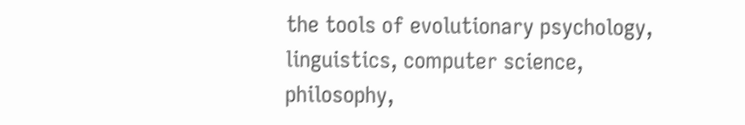the tools of evolutionary psychology, linguistics, computer science, philosophy,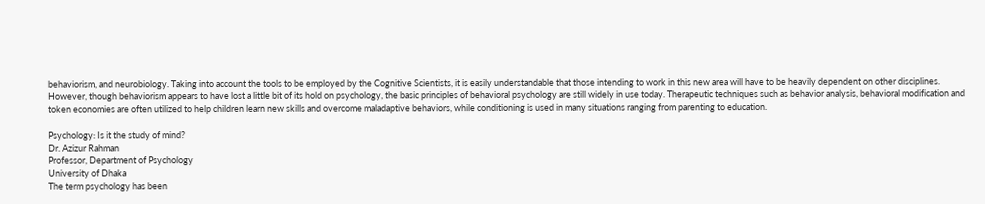behaviorism, and neurobiology. Taking into account the tools to be employed by the Cognitive Scientists, it is easily understandable that those intending to work in this new area will have to be heavily dependent on other disciplines.
However, though behaviorism appears to have lost a little bit of its hold on psychology, the basic principles of behavioral psychology are still widely in use today. Therapeutic techniques such as behavior analysis, behavioral modification and token economies are often utilized to help children learn new skills and overcome maladaptive behaviors, while conditioning is used in many situations ranging from parenting to education.

Psychology: Is it the study of mind?
Dr. Azizur Rahman
Professor, Department of Psychology
University of Dhaka
The term psychology has been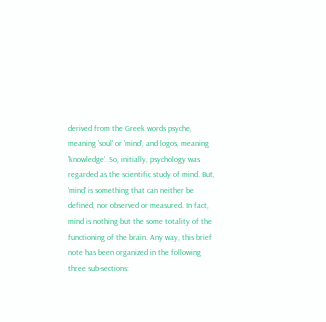derived from the Greek words psyche, meaning 'soul' or 'mind', and logos, meaning 'knowledge'. So, initially, psychology was regarded as the scientific study of mind. But, 'mind' is something that can neither be defined, nor observed or measured. In fact, mind is nothing but the some totality of the functioning of the brain. Any way, this brief note has been organized in the following three sub-sections: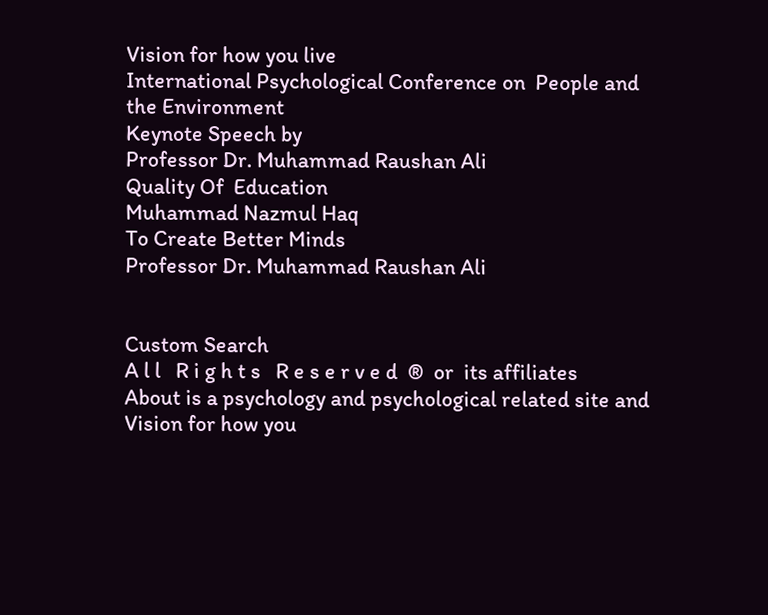Vision for how you live
International Psychological Conference on  People and the Environment
Keynote Speech by
Professor Dr. Muhammad Raushan Ali
Quality Of  Education
Muhammad Nazmul Haq
To Create Better Minds
Professor Dr. Muhammad Raushan Ali


Custom Search
A l l   R i g h t s   R e s e r v e d  ®  or  its affiliates
About is a psychology and psychological related site and Vision for how you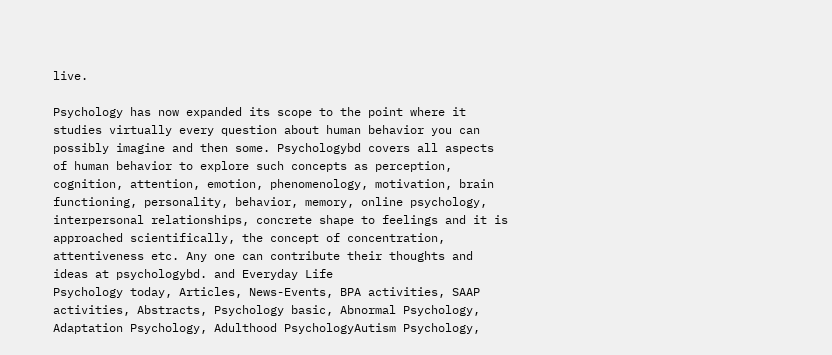live.

Psychology has now expanded its scope to the point where it studies virtually every question about human behavior you can possibly imagine and then some. Psychologybd covers all aspects of human behavior to explore such concepts as perception, cognition, attention, emotion, phenomenology, motivation, brain functioning, personality, behavior, memory, online psychology, interpersonal relationships, concrete shape to feelings and it is approached scientifically, the concept of concentration, attentiveness etc. Any one can contribute their thoughts and ideas at psychologybd. and Everyday Life
Psychology today, Articles, News-Events, BPA activities, SAAP activities, Abstracts, Psychology basic, Abnormal Psychology, Adaptation Psychology, Adulthood PsychologyAutism Psychology,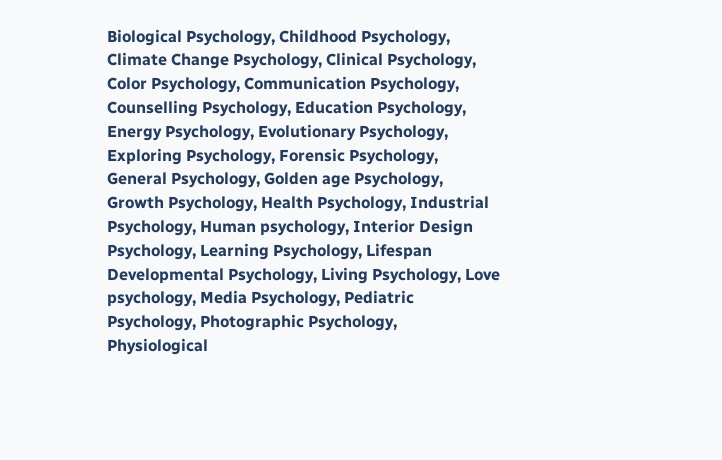Biological Psychology, Childhood Psychology, Climate Change Psychology, Clinical Psychology, Color Psychology, Communication Psychology, Counselling Psychology, Education Psychology, Energy Psychology, Evolutionary Psychology, Exploring Psychology, Forensic Psychology, General Psychology, Golden age Psychology, Growth Psychology, Health Psychology, Industrial Psychology, Human psychology, Interior Design Psychology, Learning Psychology, Lifespan Developmental Psychology, Living Psychology, Love psychology, Media Psychology, Pediatric Psychology, Photographic Psychology, Physiological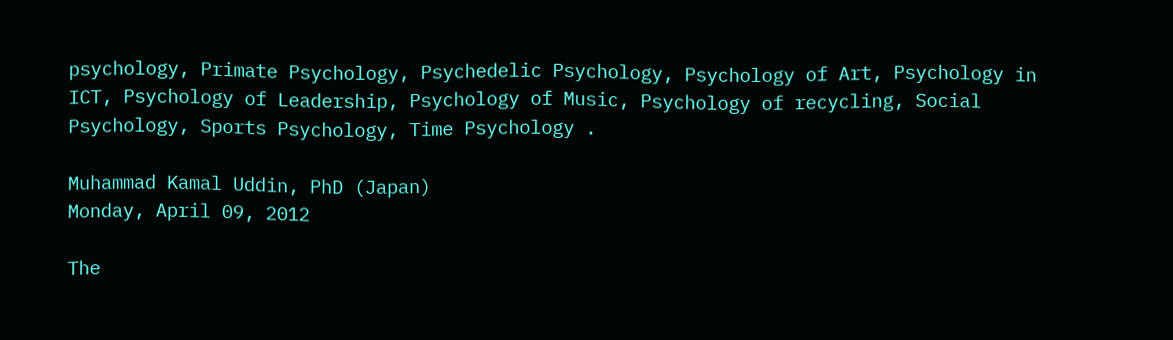psychology, Primate Psychology, Psychedelic Psychology, Psychology of Art, Psychology in ICT, Psychology of Leadership, Psychology of Music, Psychology of recycling, Social Psychology, Sports Psychology, Time Psychology .

Muhammad Kamal Uddin, PhD (Japan)
Monday, April 09, 2012

The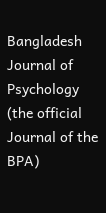Bangladesh Journal of Psychology (the official Journal of the BPA)